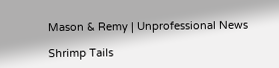Mason & Remy | Unprofessional News

Shrimp Tails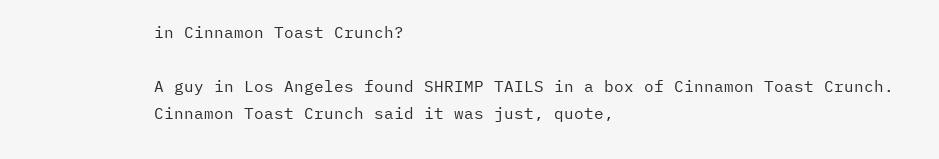in Cinnamon Toast Crunch?

A guy in Los Angeles found SHRIMP TAILS in a box of Cinnamon Toast Crunch.  Cinnamon Toast Crunch said it was just, quote,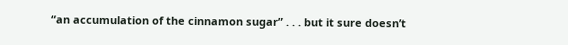“an accumulation of the cinnamon sugar” . . . but it sure doesn’t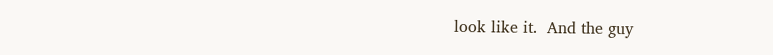look like it.  And the guy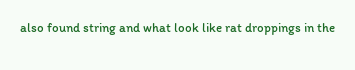also found string and what look like rat droppings in the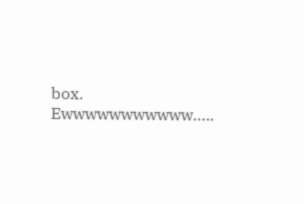box.  Ewwwwwwwwwww…..